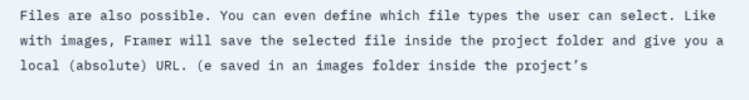Files are also possible. You can even define which file types the user can select. Like with images, Framer will save the selected file inside the project folder and give you a local (absolute) URL. (e saved in an images folder inside the project’s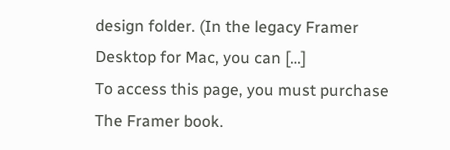design folder. (In the legacy Framer Desktop for Mac, you can […]
To access this page, you must purchase The Framer book.